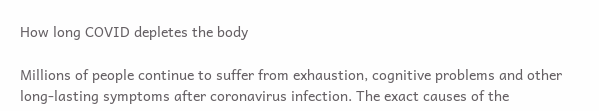How long COVID depletes the body

Millions of people continue to suffer from exhaustion, cognitive problems and other long-lasting symptoms after coronavirus infection. The exact causes of the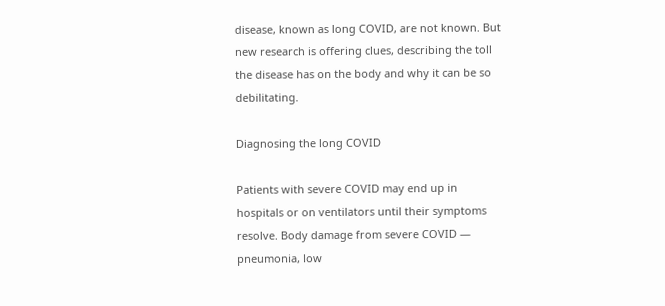disease, known as long COVID, are not known. But new research is offering clues, describing the toll the disease has on the body and why it can be so debilitating.

Diagnosing the long COVID

Patients with severe COVID may end up in hospitals or on ventilators until their symptoms resolve. Body damage from severe COVID — pneumonia, low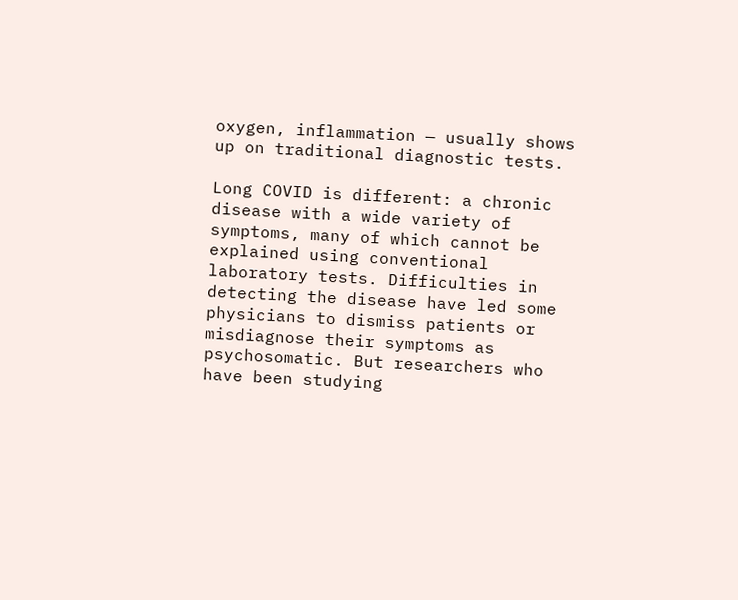oxygen, inflammation — usually shows up on traditional diagnostic tests.

Long COVID is different: a chronic disease with a wide variety of symptoms, many of which cannot be explained using conventional laboratory tests. Difficulties in detecting the disease have led some physicians to dismiss patients or misdiagnose their symptoms as psychosomatic. But researchers who have been studying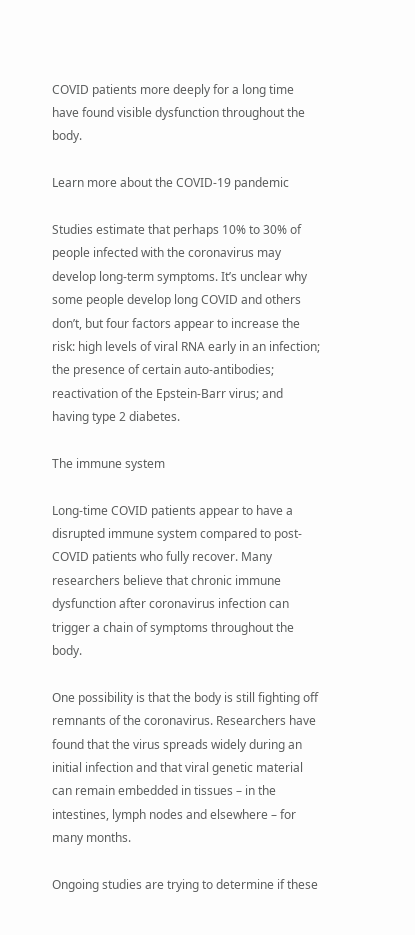COVID patients more deeply for a long time have found visible dysfunction throughout the body.

Learn more about the COVID-19 pandemic

Studies estimate that perhaps 10% to 30% of people infected with the coronavirus may develop long-term symptoms. It’s unclear why some people develop long COVID and others don’t, but four factors appear to increase the risk: high levels of viral RNA early in an infection; the presence of certain auto-antibodies; reactivation of the Epstein-Barr virus; and having type 2 diabetes.

The immune system

Long-time COVID patients appear to have a disrupted immune system compared to post-COVID patients who fully recover. Many researchers believe that chronic immune dysfunction after coronavirus infection can trigger a chain of symptoms throughout the body.

One possibility is that the body is still fighting off remnants of the coronavirus. Researchers have found that the virus spreads widely during an initial infection and that viral genetic material can remain embedded in tissues – in the intestines, lymph nodes and elsewhere – for many months.

Ongoing studies are trying to determine if these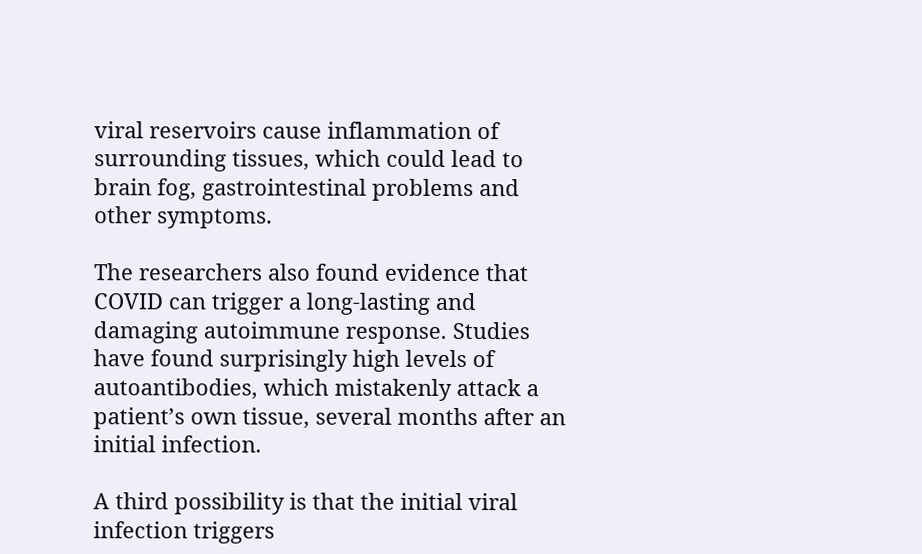viral reservoirs cause inflammation of surrounding tissues, which could lead to brain fog, gastrointestinal problems and other symptoms.

The researchers also found evidence that COVID can trigger a long-lasting and damaging autoimmune response. Studies have found surprisingly high levels of autoantibodies, which mistakenly attack a patient’s own tissue, several months after an initial infection.

A third possibility is that the initial viral infection triggers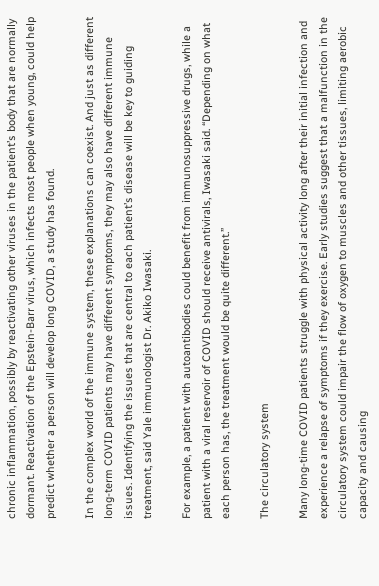chronic inflammation, possibly by reactivating other viruses in the patient’s body that are normally dormant. Reactivation of the Epstein-Barr virus, which infects most people when young, could help predict whether a person will develop long COVID, a study has found.

In the complex world of the immune system, these explanations can coexist. And just as different long-term COVID patients may have different symptoms, they may also have different immune issues. Identifying the issues that are central to each patient’s disease will be key to guiding treatment, said Yale immunologist Dr. Akiko Iwasaki.

For example, a patient with autoantibodies could benefit from immunosuppressive drugs, while a patient with a viral reservoir of COVID should receive antivirals, Iwasaki said. “Depending on what each person has, the treatment would be quite different.”

The circulatory system

Many long-time COVID patients struggle with physical activity long after their initial infection and experience a relapse of symptoms if they exercise. Early studies suggest that a malfunction in the circulatory system could impair the flow of oxygen to muscles and other tissues, limiting aerobic capacity and causing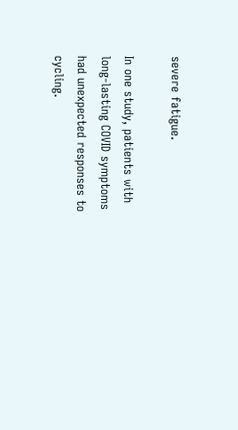severe fatigue.

In one study, patients with long-lasting COVID symptoms had unexpected responses to cycling.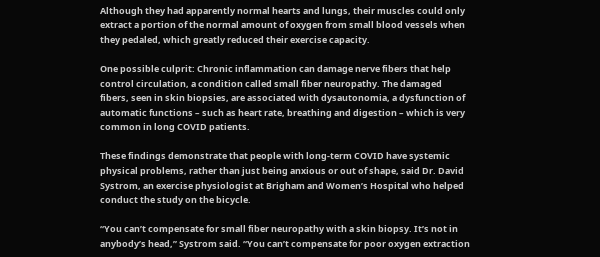Although they had apparently normal hearts and lungs, their muscles could only extract a portion of the normal amount of oxygen from small blood vessels when they pedaled, which greatly reduced their exercise capacity.

One possible culprit: Chronic inflammation can damage nerve fibers that help control circulation, a condition called small fiber neuropathy. The damaged fibers, seen in skin biopsies, are associated with dysautonomia, a dysfunction of automatic functions – such as heart rate, breathing and digestion – which is very common in long COVID patients.

These findings demonstrate that people with long-term COVID have systemic physical problems, rather than just being anxious or out of shape, said Dr. David Systrom, an exercise physiologist at Brigham and Women’s Hospital who helped conduct the study on the bicycle.

“You can’t compensate for small fiber neuropathy with a skin biopsy. It’s not in anybody’s head,” Systrom said. “You can’t compensate for poor oxygen extraction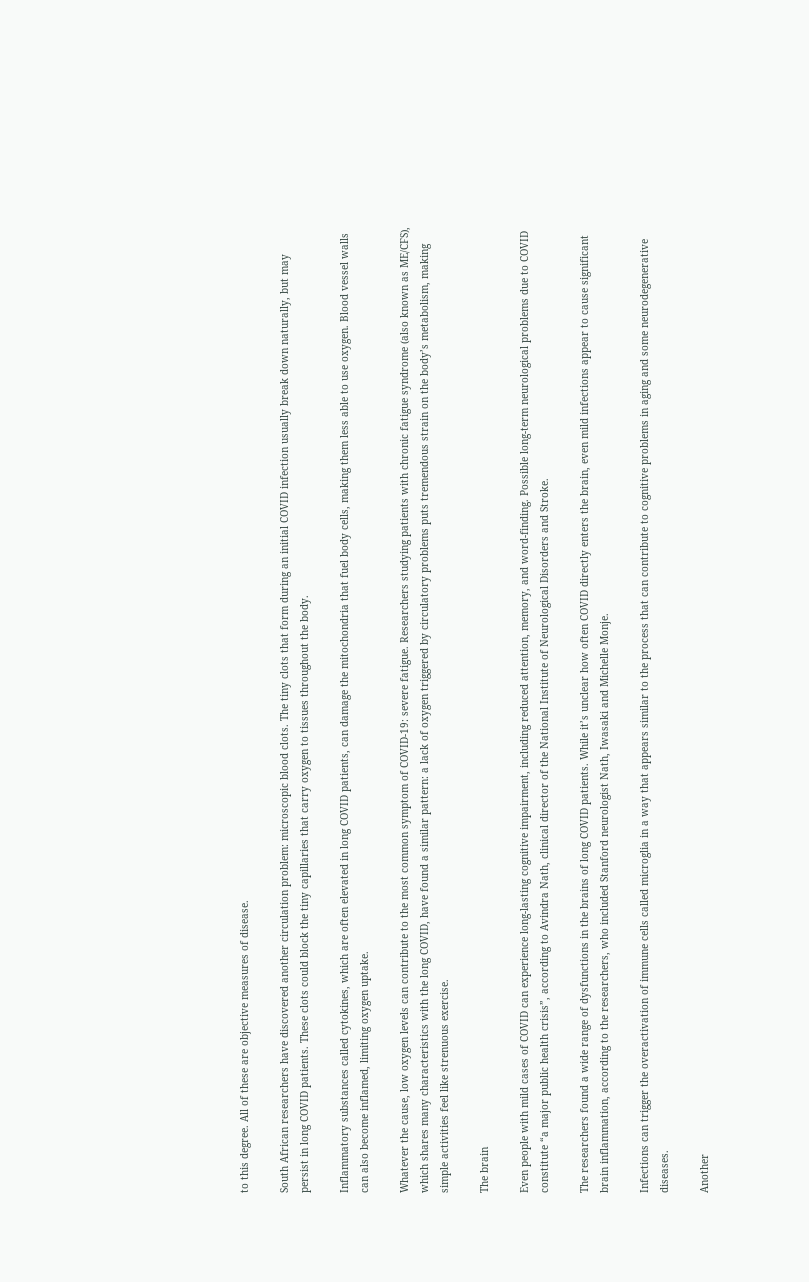to this degree. All of these are objective measures of disease.

South African researchers have discovered another circulation problem: microscopic blood clots. The tiny clots that form during an initial COVID infection usually break down naturally, but may persist in long COVID patients. These clots could block the tiny capillaries that carry oxygen to tissues throughout the body.

Inflammatory substances called cytokines, which are often elevated in long COVID patients, can damage the mitochondria that fuel body cells, making them less able to use oxygen. Blood vessel walls can also become inflamed, limiting oxygen uptake.

Whatever the cause, low oxygen levels can contribute to the most common symptom of COVID-19: severe fatigue. Researchers studying patients with chronic fatigue syndrome (also known as ME/CFS), which shares many characteristics with the long COVID, have found a similar pattern: a lack of oxygen triggered by circulatory problems puts tremendous strain on the body’s metabolism, making simple activities feel like strenuous exercise.

The brain

Even people with mild cases of COVID can experience long-lasting cognitive impairment, including reduced attention, memory, and word-finding. Possible long-term neurological problems due to COVID constitute “a major public health crisis”, according to Avindra Nath, clinical director of the National Institute of Neurological Disorders and Stroke.

The researchers found a wide range of dysfunctions in the brains of long COVID patients. While it’s unclear how often COVID directly enters the brain, even mild infections appear to cause significant brain inflammation, according to the researchers, who included Stanford neurologist Nath, Iwasaki and Michelle Monje.

Infections can trigger the overactivation of immune cells called microglia in a way that appears similar to the process that can contribute to cognitive problems in aging and some neurodegenerative diseases.

Another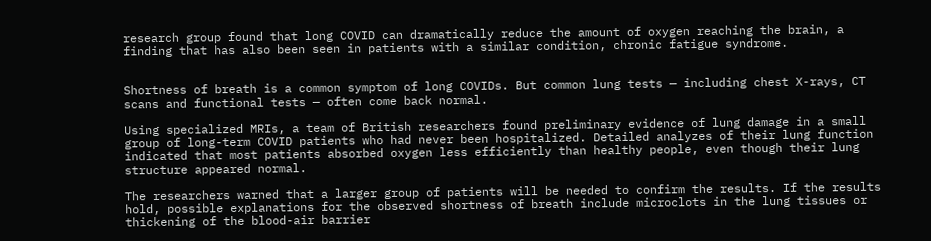research group found that long COVID can dramatically reduce the amount of oxygen reaching the brain, a finding that has also been seen in patients with a similar condition, chronic fatigue syndrome.


Shortness of breath is a common symptom of long COVIDs. But common lung tests — including chest X-rays, CT scans and functional tests — often come back normal.

Using specialized MRIs, a team of British researchers found preliminary evidence of lung damage in a small group of long-term COVID patients who had never been hospitalized. Detailed analyzes of their lung function indicated that most patients absorbed oxygen less efficiently than healthy people, even though their lung structure appeared normal.

The researchers warned that a larger group of patients will be needed to confirm the results. If the results hold, possible explanations for the observed shortness of breath include microclots in the lung tissues or thickening of the blood-air barrier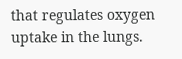that regulates oxygen uptake in the lungs.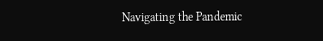Navigating the Pandemic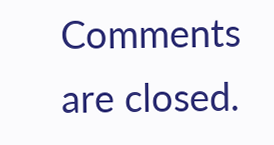Comments are closed.